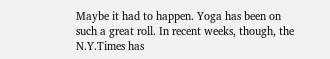Maybe it had to happen. Yoga has been on such a great roll. In recent weeks, though, the N.Y.Times has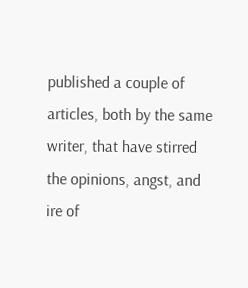published a couple of articles, both by the same writer, that have stirred the opinions, angst, and ire of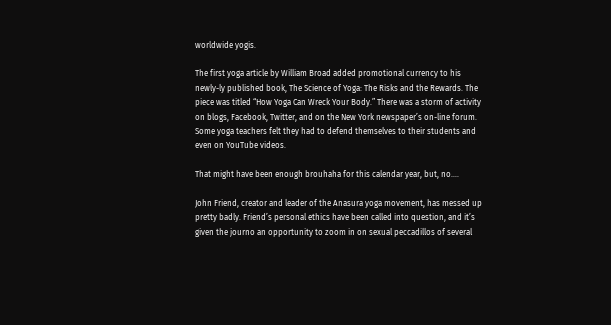worldwide yogis.

The first yoga article by William Broad added promotional currency to his newly-ly published book, The Science of Yoga: The Risks and the Rewards. The piece was titled “How Yoga Can Wreck Your Body.” There was a storm of activity on blogs, Facebook, Twitter, and on the New York newspaper’s on-line forum. Some yoga teachers felt they had to defend themselves to their students and even on YouTube videos.

That might have been enough brouhaha for this calendar year, but, no….

John Friend, creator and leader of the Anasura yoga movement, has messed up pretty badly. Friend’s personal ethics have been called into question, and it’s given the journo an opportunity to zoom in on sexual peccadillos of several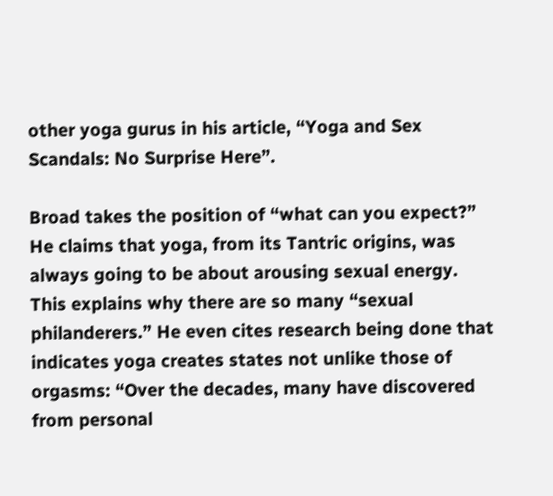other yoga gurus in his article, “Yoga and Sex Scandals: No Surprise Here”.

Broad takes the position of “what can you expect?” He claims that yoga, from its Tantric origins, was always going to be about arousing sexual energy. This explains why there are so many “sexual philanderers.” He even cites research being done that indicates yoga creates states not unlike those of orgasms: “Over the decades, many have discovered from personal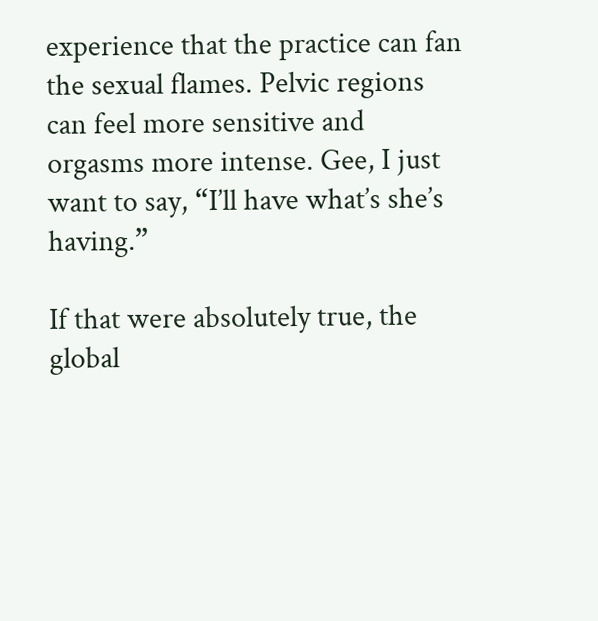experience that the practice can fan the sexual flames. Pelvic regions can feel more sensitive and orgasms more intense. Gee, I just want to say, “I’ll have what’s she’s having.”

If that were absolutely true, the global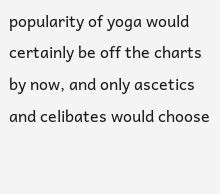popularity of yoga would certainly be off the charts by now, and only ascetics and celibates would choose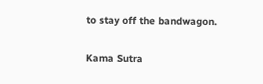to stay off the bandwagon.

Kama Sutra